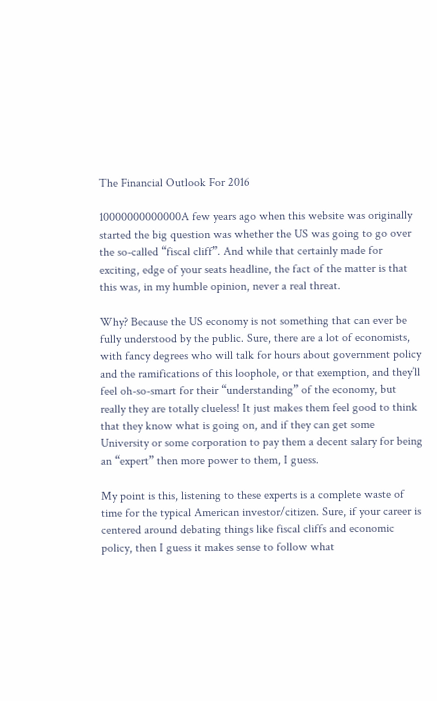The Financial Outlook For 2016

10000000000000A few years ago when this website was originally started the big question was whether the US was going to go over the so-called “fiscal cliff”. And while that certainly made for exciting, edge of your seats headline, the fact of the matter is that this was, in my humble opinion, never a real threat.

Why? Because the US economy is not something that can ever be fully understood by the public. Sure, there are a lot of economists, with fancy degrees who will talk for hours about government policy and the ramifications of this loophole, or that exemption, and they’ll feel oh-so-smart for their “understanding” of the economy, but really they are totally clueless! It just makes them feel good to think that they know what is going on, and if they can get some University or some corporation to pay them a decent salary for being an “expert” then more power to them, I guess.

My point is this, listening to these experts is a complete waste of time for the typical American investor/citizen. Sure, if your career is centered around debating things like fiscal cliffs and economic policy, then I guess it makes sense to follow what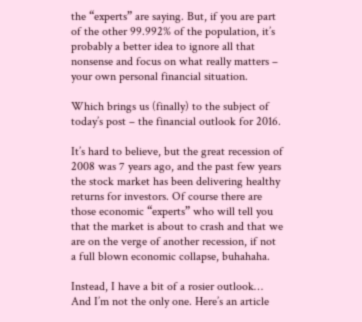the “experts” are saying. But, if you are part of the other 99.992% of the population, it’s probably a better idea to ignore all that nonsense and focus on what really matters – your own personal financial situation.

Which brings us (finally) to the subject of today’s post – the financial outlook for 2016.

It’s hard to believe, but the great recession of 2008 was 7 years ago, and the past few years the stock market has been delivering healthy returns for investors. Of course there are those economic “experts” who will tell you that the market is about to crash and that we are on the verge of another recession, if not a full blown economic collapse, buhahaha.

Instead, I have a bit of a rosier outlook… And I’m not the only one. Here’s an article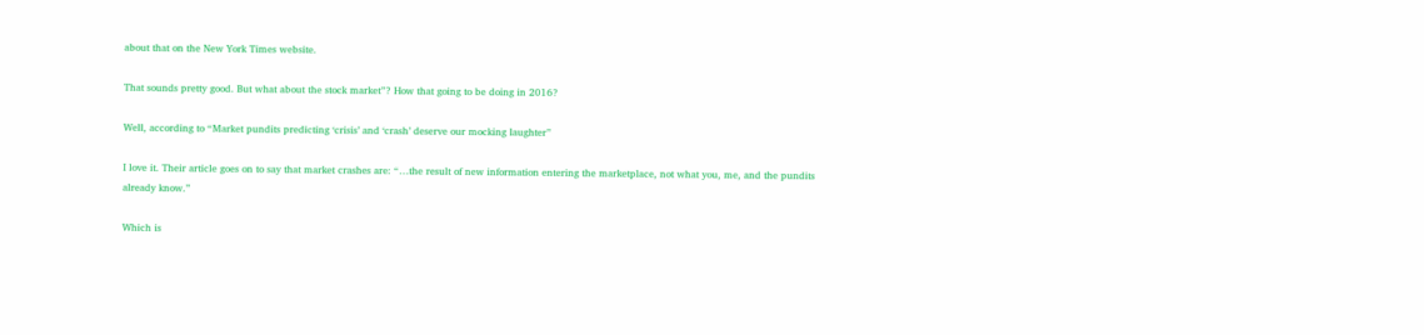about that on the New York Times website.

That sounds pretty good. But what about the stock market”? How that going to be doing in 2016?

Well, according to “Market pundits predicting ‘crisis’ and ‘crash’ deserve our mocking laughter”

I love it. Their article goes on to say that market crashes are: “…the result of new information entering the marketplace, not what you, me, and the pundits already know.”

Which is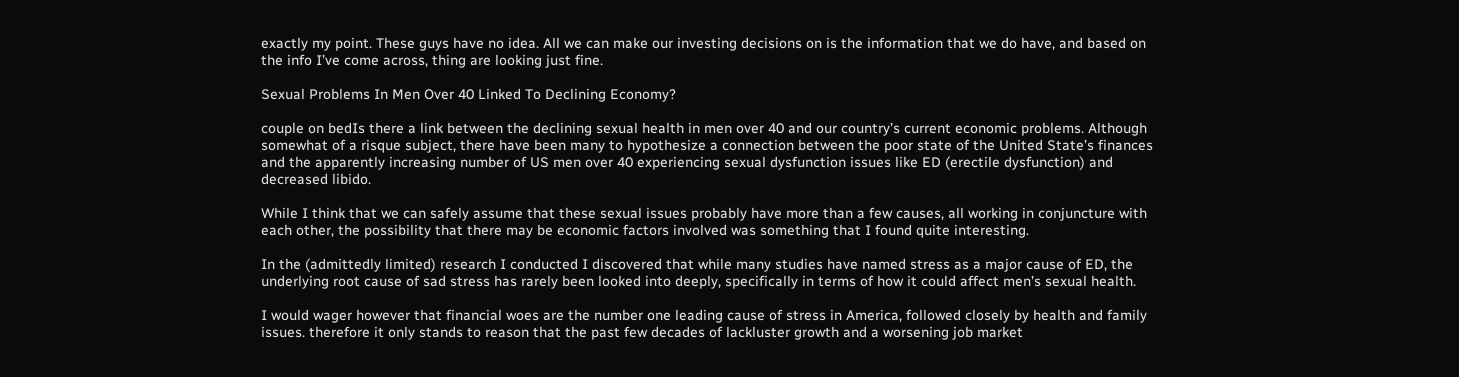exactly my point. These guys have no idea. All we can make our investing decisions on is the information that we do have, and based on the info I’ve come across, thing are looking just fine.

Sexual Problems In Men Over 40 Linked To Declining Economy?

couple on bedIs there a link between the declining sexual health in men over 40 and our country’s current economic problems. Although somewhat of a risque subject, there have been many to hypothesize a connection between the poor state of the United State’s finances and the apparently increasing number of US men over 40 experiencing sexual dysfunction issues like ED (erectile dysfunction) and decreased libido.

While I think that we can safely assume that these sexual issues probably have more than a few causes, all working in conjuncture with each other, the possibility that there may be economic factors involved was something that I found quite interesting.

In the (admittedly limited) research I conducted I discovered that while many studies have named stress as a major cause of ED, the underlying root cause of sad stress has rarely been looked into deeply, specifically in terms of how it could affect men’s sexual health.

I would wager however that financial woes are the number one leading cause of stress in America, followed closely by health and family issues. therefore it only stands to reason that the past few decades of lackluster growth and a worsening job market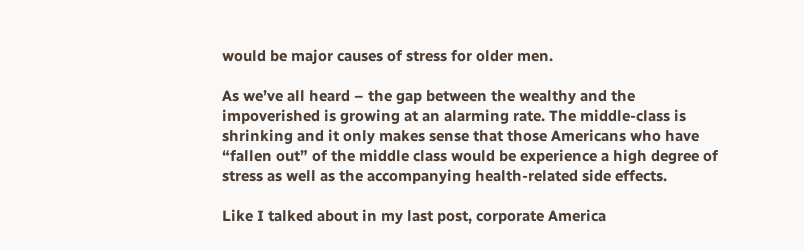would be major causes of stress for older men.

As we’ve all heard – the gap between the wealthy and the impoverished is growing at an alarming rate. The middle-class is shrinking and it only makes sense that those Americans who have “fallen out” of the middle class would be experience a high degree of stress as well as the accompanying health-related side effects.

Like I talked about in my last post, corporate America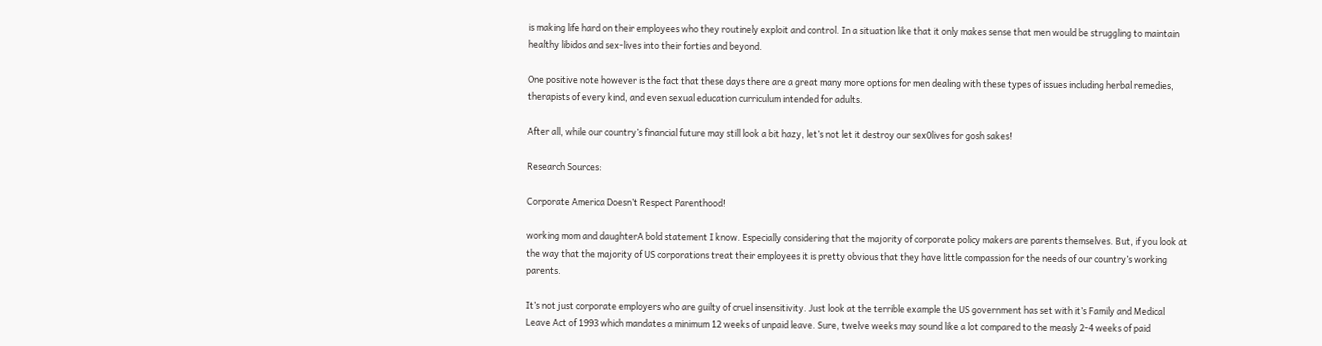is making life hard on their employees who they routinely exploit and control. In a situation like that it only makes sense that men would be struggling to maintain healthy libidos and sex-lives into their forties and beyond.

One positive note however is the fact that these days there are a great many more options for men dealing with these types of issues including herbal remedies, therapists of every kind, and even sexual education curriculum intended for adults.

After all, while our country’s financial future may still look a bit hazy, let’s not let it destroy our sex0lives for gosh sakes!

Research Sources:

Corporate America Doesn’t Respect Parenthood!

working mom and daughterA bold statement I know. Especially considering that the majority of corporate policy makers are parents themselves. But, if you look at the way that the majority of US corporations treat their employees it is pretty obvious that they have little compassion for the needs of our country’s working parents.

It’s not just corporate employers who are guilty of cruel insensitivity. Just look at the terrible example the US government has set with it’s Family and Medical Leave Act of 1993 which mandates a minimum 12 weeks of unpaid leave. Sure, twelve weeks may sound like a lot compared to the measly 2-4 weeks of paid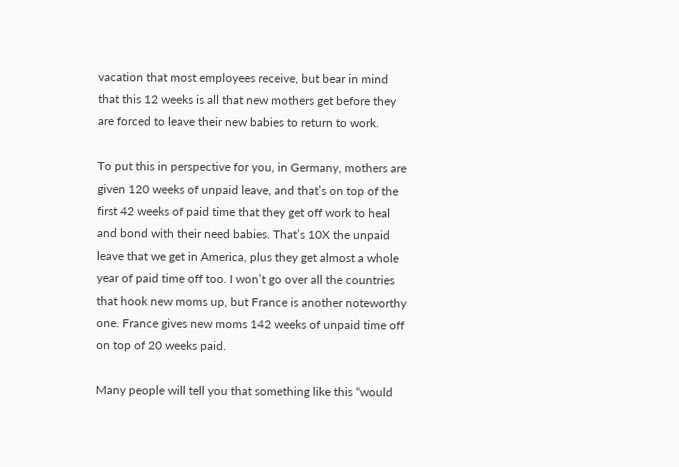vacation that most employees receive, but bear in mind that this 12 weeks is all that new mothers get before they are forced to leave their new babies to return to work.

To put this in perspective for you, in Germany, mothers are given 120 weeks of unpaid leave, and that’s on top of the first 42 weeks of paid time that they get off work to heal and bond with their need babies. That’s 10X the unpaid leave that we get in America, plus they get almost a whole year of paid time off too. I won’t go over all the countries that hook new moms up, but France is another noteworthy one. France gives new moms 142 weeks of unpaid time off on top of 20 weeks paid.

Many people will tell you that something like this “would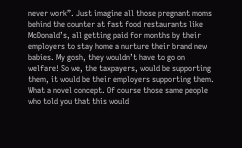never work”. Just imagine all those pregnant moms behind the counter at fast food restaurants like McDonald’s, all getting paid for months by their employers to stay home a nurture their brand new babies. My gosh, they wouldn’t have to go on welfare! So we, the taxpayers, would be supporting them, it would be their employers supporting them. What a novel concept. Of course those same people who told you that this would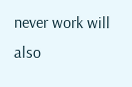never work will also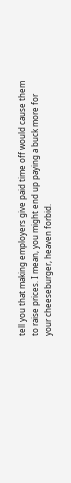tell you that making employers give paid time off would cause them to raise prices. I mean, you might end up paying a buck more for your cheeseburger, heaven forbid.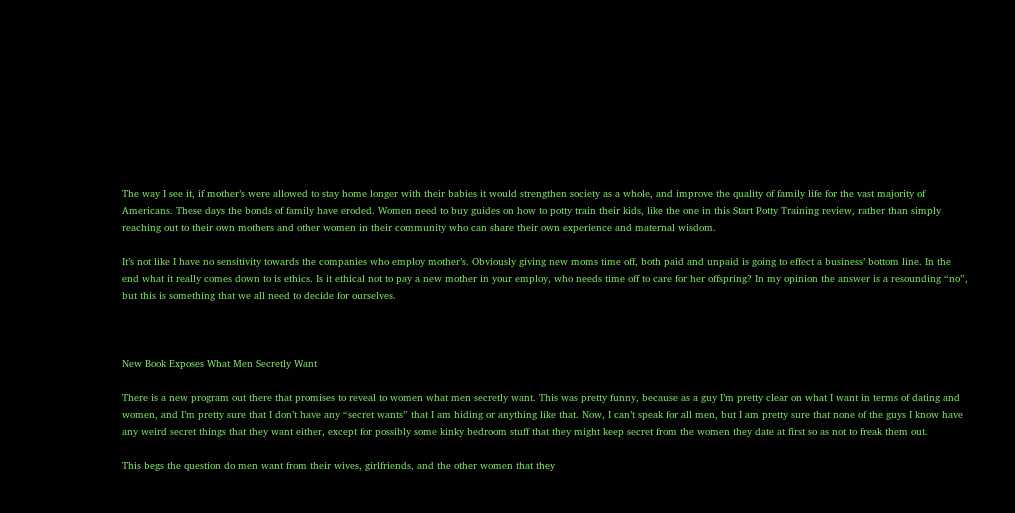The way I see it, if mother’s were allowed to stay home longer with their babies it would strengthen society as a whole, and improve the quality of family life for the vast majority of Americans. These days the bonds of family have eroded. Women need to buy guides on how to potty train their kids, like the one in this Start Potty Training review, rather than simply reaching out to their own mothers and other women in their community who can share their own experience and maternal wisdom.

It’s not like I have no sensitivity towards the companies who employ mother’s. Obviously giving new moms time off, both paid and unpaid is going to effect a business’ bottom line. In the end what it really comes down to is ethics. Is it ethical not to pay a new mother in your employ, who needs time off to care for her offspring? In my opinion the answer is a resounding “no”, but this is something that we all need to decide for ourselves.



New Book Exposes What Men Secretly Want

There is a new program out there that promises to reveal to women what men secretly want. This was pretty funny, because as a guy I’m pretty clear on what I want in terms of dating and women, and I’m pretty sure that I don’t have any “secret wants” that I am hiding or anything like that. Now, I can’t speak for all men, but I am pretty sure that none of the guys I know have any weird secret things that they want either, except for possibly some kinky bedroom stuff that they might keep secret from the women they date at first so as not to freak them out.

This begs the question do men want from their wives, girlfriends, and the other women that they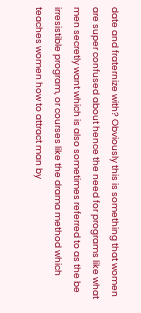date and fraternize with? Obviously this is something that women are super confused about hence the need for programs like what men secretly want which is also sometimes referred to as the be irresistible program, or courses like the drama method which teaches women how to attract man by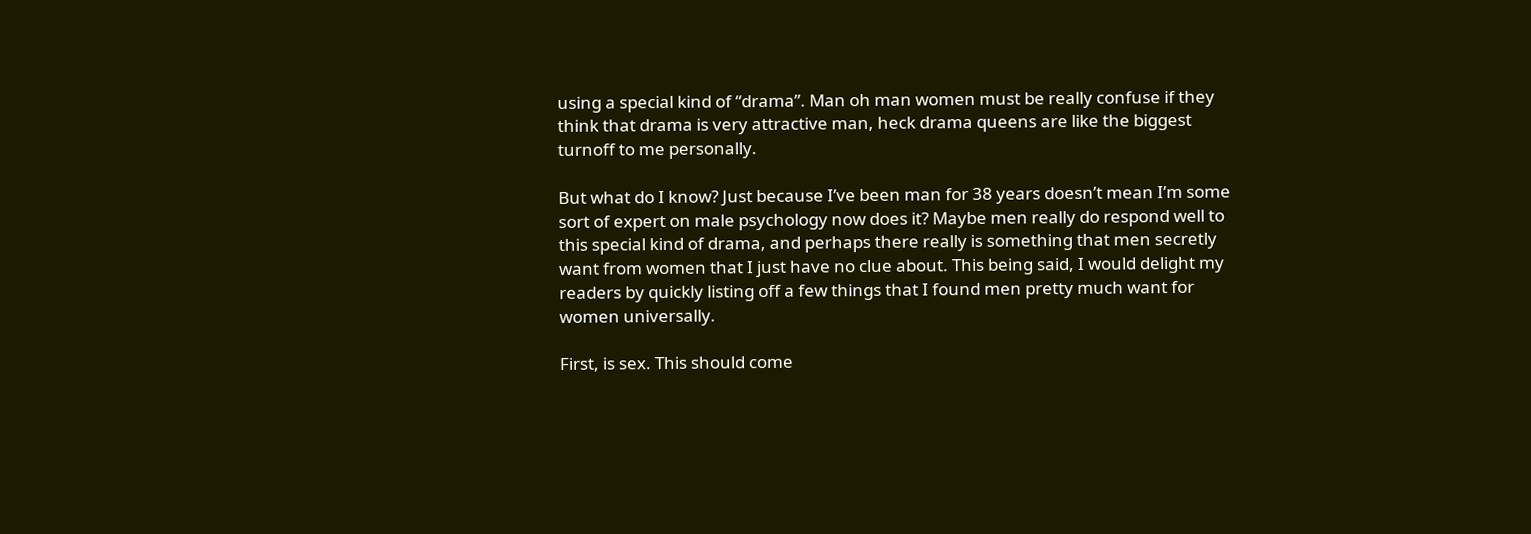using a special kind of “drama”. Man oh man women must be really confuse if they think that drama is very attractive man, heck drama queens are like the biggest turnoff to me personally.

But what do I know? Just because I’ve been man for 38 years doesn’t mean I’m some sort of expert on male psychology now does it? Maybe men really do respond well to this special kind of drama, and perhaps there really is something that men secretly want from women that I just have no clue about. This being said, I would delight my readers by quickly listing off a few things that I found men pretty much want for women universally.

First, is sex. This should come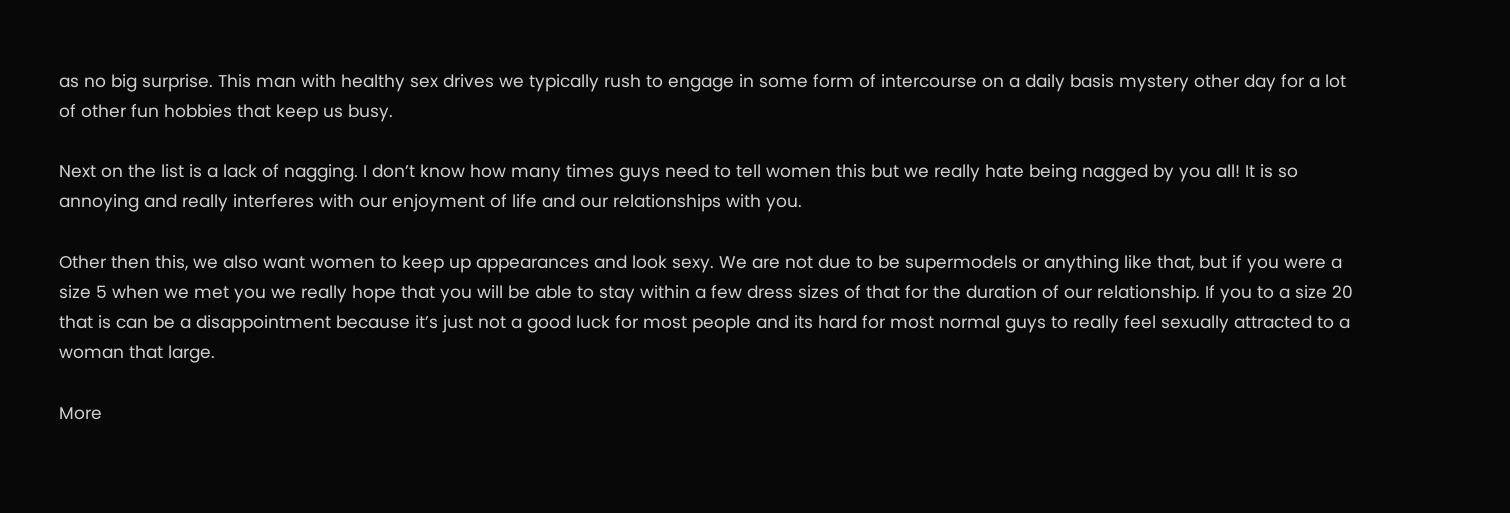as no big surprise. This man with healthy sex drives we typically rush to engage in some form of intercourse on a daily basis mystery other day for a lot of other fun hobbies that keep us busy.

Next on the list is a lack of nagging. I don’t know how many times guys need to tell women this but we really hate being nagged by you all! It is so annoying and really interferes with our enjoyment of life and our relationships with you.

Other then this, we also want women to keep up appearances and look sexy. We are not due to be supermodels or anything like that, but if you were a size 5 when we met you we really hope that you will be able to stay within a few dress sizes of that for the duration of our relationship. If you to a size 20 that is can be a disappointment because it’s just not a good luck for most people and its hard for most normal guys to really feel sexually attracted to a woman that large.

More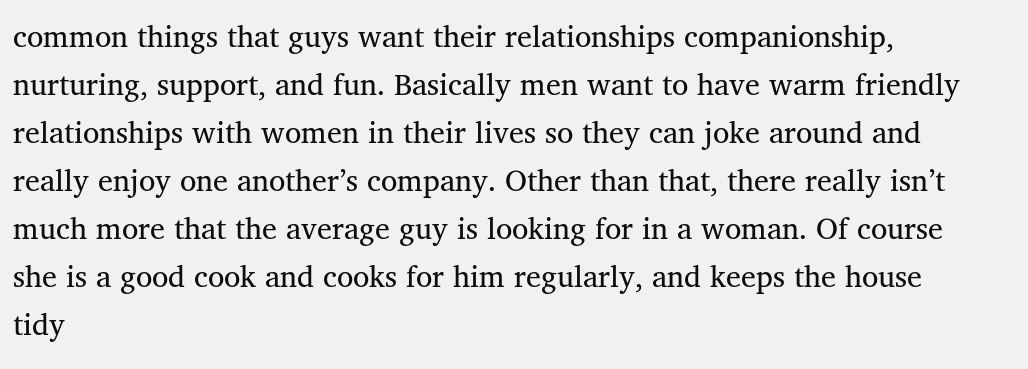common things that guys want their relationships companionship, nurturing, support, and fun. Basically men want to have warm friendly relationships with women in their lives so they can joke around and really enjoy one another’s company. Other than that, there really isn’t much more that the average guy is looking for in a woman. Of course she is a good cook and cooks for him regularly, and keeps the house tidy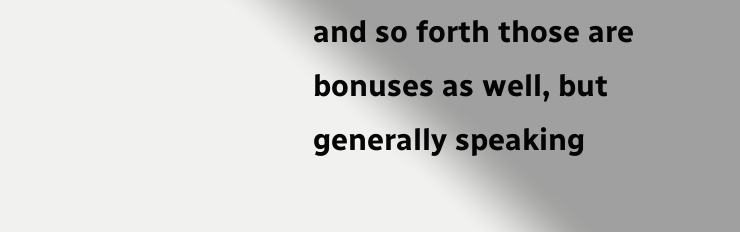and so forth those are bonuses as well, but generally speaking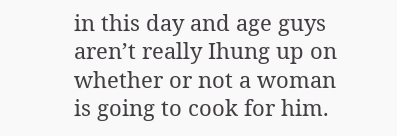in this day and age guys aren’t really Ihung up on whether or not a woman is going to cook for him.